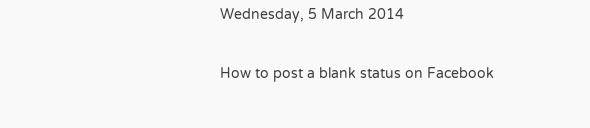Wednesday, 5 March 2014

How to post a blank status on Facebook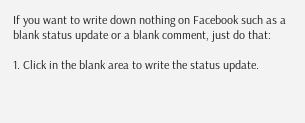If you want to write down nothing on Facebook such as a blank status update or a blank comment, just do that:

1. Click in the blank area to write the status update.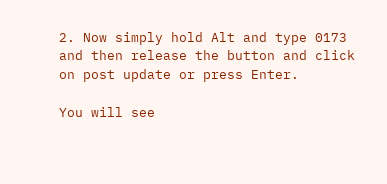2. Now simply hold Alt and type 0173 and then release the button and click on post update or press Enter.

You will see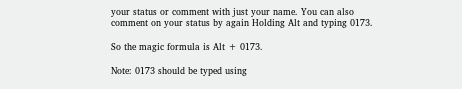your status or comment with just your name. You can also comment on your status by again Holding Alt and typing 0173.

So the magic formula is Alt + 0173.

Note: 0173 should be typed using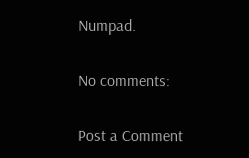Numpad.

No comments:

Post a Comment